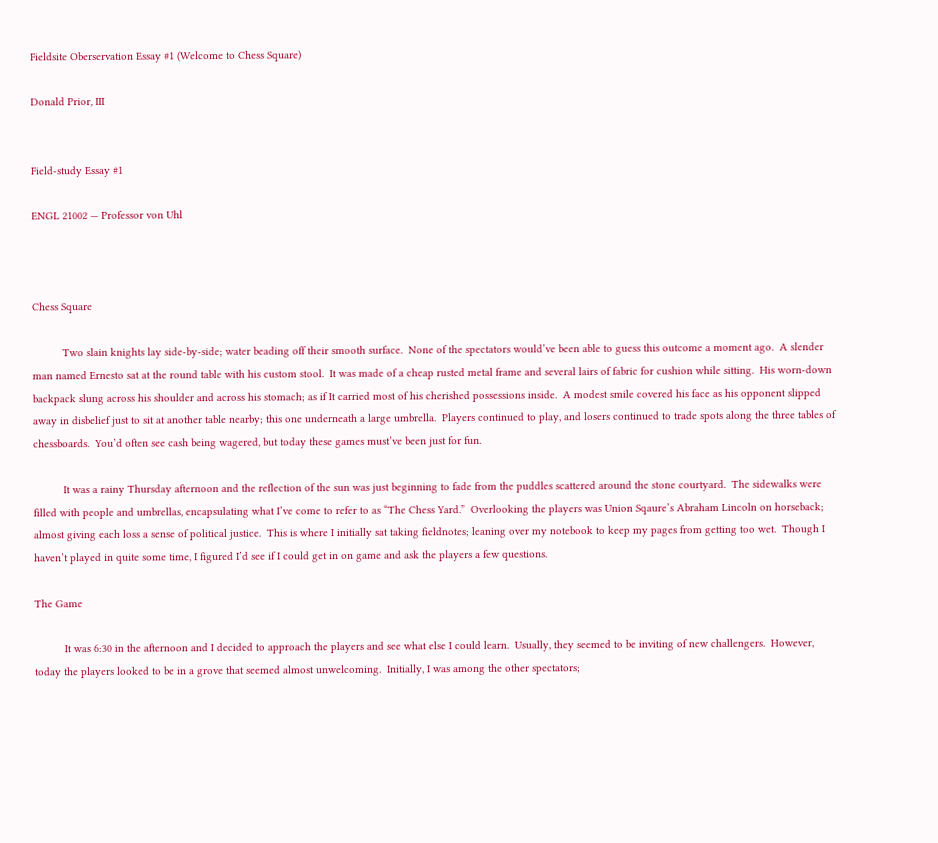Fieldsite Oberservation Essay #1 (Welcome to Chess Square)

Donald Prior, III


Field-study Essay #1

ENGL 21002 — Professor von Uhl



Chess Square

          Two slain knights lay side-by-side; water beading off their smooth surface.  None of the spectators would’ve been able to guess this outcome a moment ago.  A slender man named Ernesto sat at the round table with his custom stool.  It was made of a cheap rusted metal frame and several lairs of fabric for cushion while sitting.  His worn-down backpack slung across his shoulder and across his stomach; as if It carried most of his cherished possessions inside.  A modest smile covered his face as his opponent slipped away in disbelief just to sit at another table nearby; this one underneath a large umbrella.  Players continued to play, and losers continued to trade spots along the three tables of chessboards.  You’d often see cash being wagered, but today these games must’ve been just for fun.

          It was a rainy Thursday afternoon and the reflection of the sun was just beginning to fade from the puddles scattered around the stone courtyard.  The sidewalks were filled with people and umbrellas, encapsulating what I’ve come to refer to as “The Chess Yard.”  Overlooking the players was Union Sqaure’s Abraham Lincoln on horseback; almost giving each loss a sense of political justice.  This is where I initially sat taking fieldnotes; leaning over my notebook to keep my pages from getting too wet.  Though I haven’t played in quite some time, I figured I’d see if I could get in on game and ask the players a few questions.

The Game

          It was 6:30 in the afternoon and I decided to approach the players and see what else I could learn.  Usually, they seemed to be inviting of new challengers.  However, today the players looked to be in a grove that seemed almost unwelcoming.  Initially, I was among the other spectators;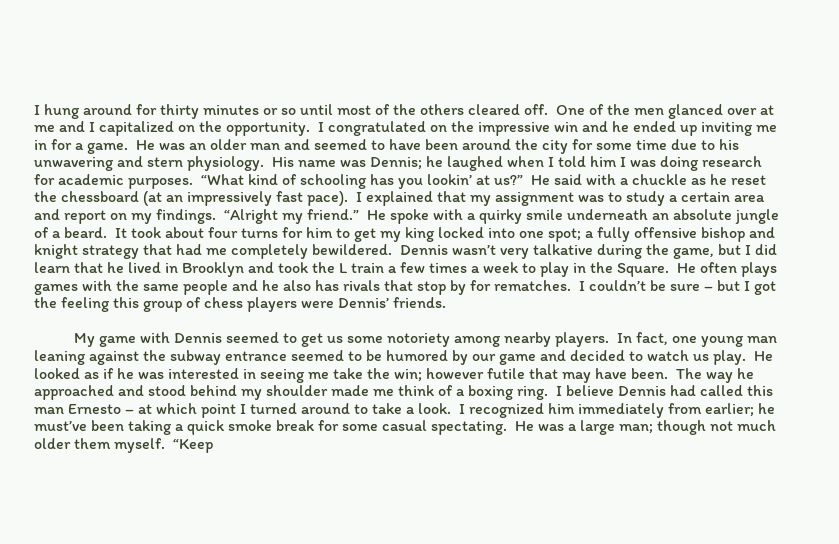I hung around for thirty minutes or so until most of the others cleared off.  One of the men glanced over at me and I capitalized on the opportunity.  I congratulated on the impressive win and he ended up inviting me in for a game.  He was an older man and seemed to have been around the city for some time due to his unwavering and stern physiology.  His name was Dennis; he laughed when I told him I was doing research for academic purposes.  “What kind of schooling has you lookin’ at us?”  He said with a chuckle as he reset the chessboard (at an impressively fast pace).  I explained that my assignment was to study a certain area and report on my findings.  “Alright my friend.”  He spoke with a quirky smile underneath an absolute jungle of a beard.  It took about four turns for him to get my king locked into one spot; a fully offensive bishop and knight strategy that had me completely bewildered.  Dennis wasn’t very talkative during the game, but I did learn that he lived in Brooklyn and took the L train a few times a week to play in the Square.  He often plays games with the same people and he also has rivals that stop by for rematches.  I couldn’t be sure – but I got the feeling this group of chess players were Dennis’ friends.

          My game with Dennis seemed to get us some notoriety among nearby players.  In fact, one young man leaning against the subway entrance seemed to be humored by our game and decided to watch us play.  He looked as if he was interested in seeing me take the win; however futile that may have been.  The way he approached and stood behind my shoulder made me think of a boxing ring.  I believe Dennis had called this man Ernesto – at which point I turned around to take a look.  I recognized him immediately from earlier; he must’ve been taking a quick smoke break for some casual spectating.  He was a large man; though not much older them myself.  “Keep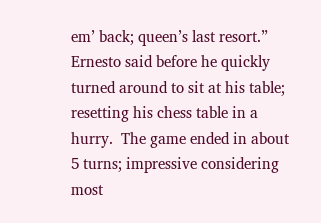em’ back; queen’s last resort.” Ernesto said before he quickly turned around to sit at his table; resetting his chess table in a hurry.  The game ended in about 5 turns; impressive considering most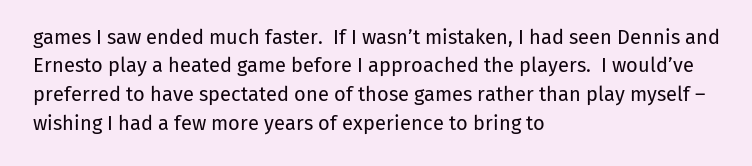games I saw ended much faster.  If I wasn’t mistaken, I had seen Dennis and Ernesto play a heated game before I approached the players.  I would’ve preferred to have spectated one of those games rather than play myself – wishing I had a few more years of experience to bring to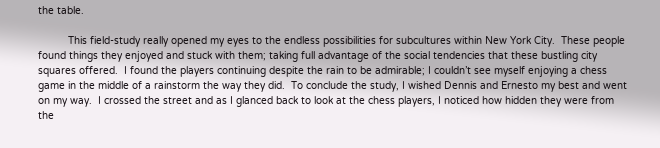the table.

          This field-study really opened my eyes to the endless possibilities for subcultures within New York City.  These people found things they enjoyed and stuck with them; taking full advantage of the social tendencies that these bustling city squares offered.  I found the players continuing despite the rain to be admirable; I couldn’t see myself enjoying a chess game in the middle of a rainstorm the way they did.  To conclude the study, I wished Dennis and Ernesto my best and went on my way.  I crossed the street and as I glanced back to look at the chess players, I noticed how hidden they were from the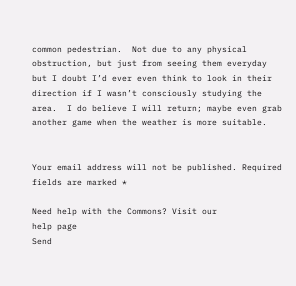common pedestrian.  Not due to any physical obstruction, but just from seeing them everyday but I doubt I’d ever even think to look in their direction if I wasn’t consciously studying the area.  I do believe I will return; maybe even grab another game when the weather is more suitable.


Your email address will not be published. Required fields are marked *

Need help with the Commons? Visit our
help page
Send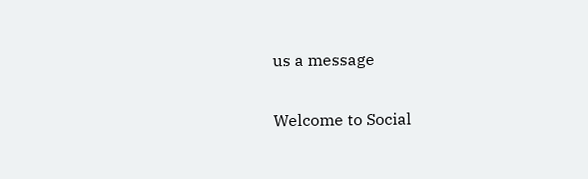us a message

Welcome to Social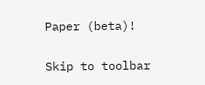Paper (beta)!

Skip to toolbar